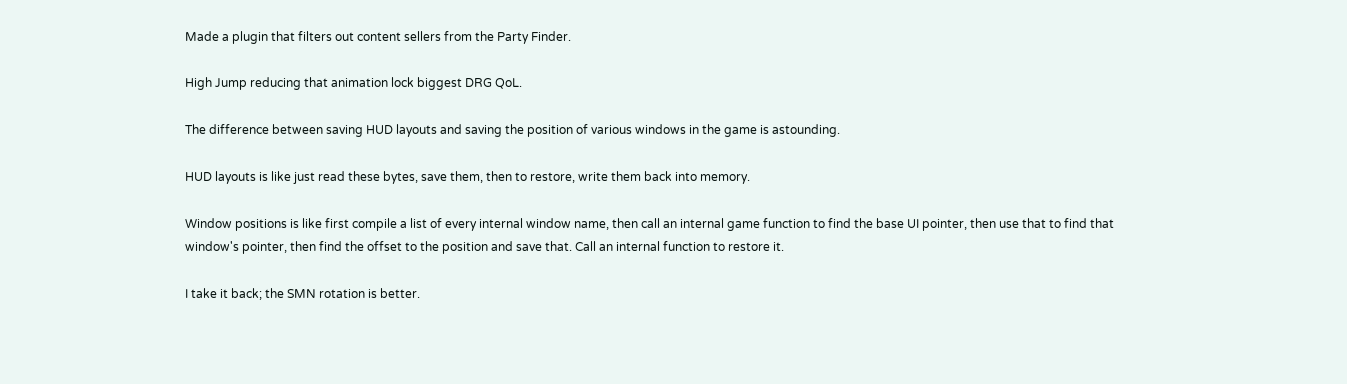Made a plugin that filters out content sellers from the Party Finder.

High Jump reducing that animation lock biggest DRG QoL.

The difference between saving HUD layouts and saving the position of various windows in the game is astounding.

HUD layouts is like just read these bytes, save them, then to restore, write them back into memory.

Window positions is like first compile a list of every internal window name, then call an internal game function to find the base UI pointer, then use that to find that window's pointer, then find the offset to the position and save that. Call an internal function to restore it.

I take it back; the SMN rotation is better.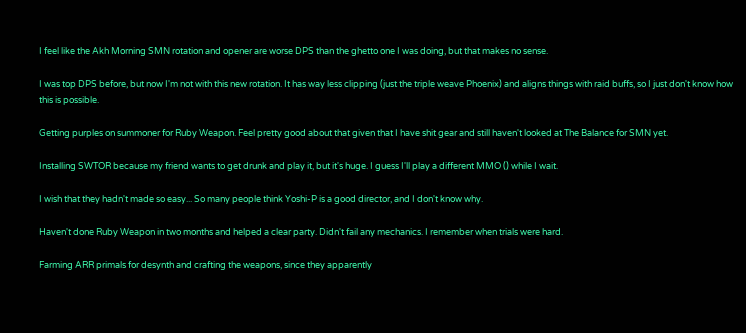I feel like the Akh Morning SMN rotation and opener are worse DPS than the ghetto one I was doing, but that makes no sense.

I was top DPS before, but now I'm not with this new rotation. It has way less clipping (just the triple weave Phoenix) and aligns things with raid buffs, so I just don't know how this is possible.

Getting purples on summoner for Ruby Weapon. Feel pretty good about that given that I have shit gear and still haven't looked at The Balance for SMN yet.

Installing SWTOR because my friend wants to get drunk and play it, but it's huge. I guess I'll play a different MMO () while I wait.

I wish that they hadn't made so easy... So many people think Yoshi-P is a good director, and I don't know why.

Haven't done Ruby Weapon in two months and helped a clear party. Didn't fail any mechanics. I remember when trials were hard.

Farming ARR primals for desynth and crafting the weapons, since they apparently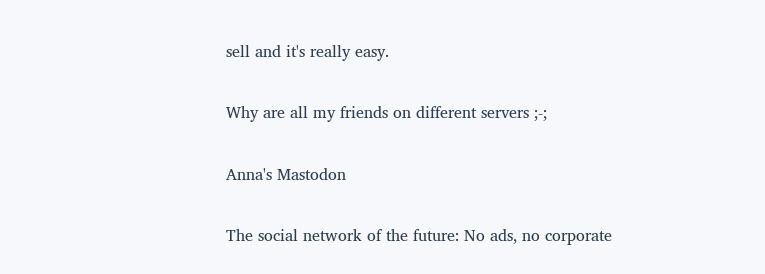sell and it's really easy.

Why are all my friends on different servers ;-;

Anna's Mastodon

The social network of the future: No ads, no corporate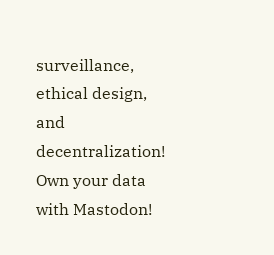surveillance, ethical design, and decentralization! Own your data with Mastodon!